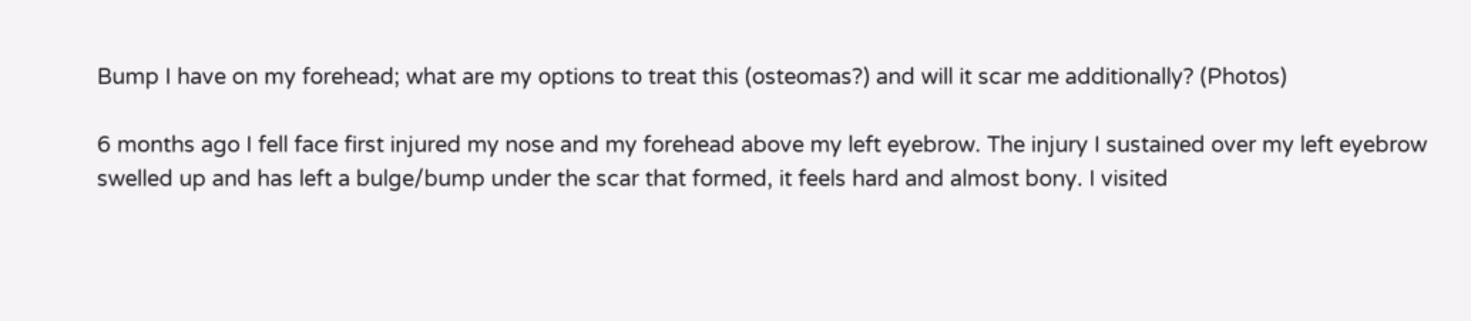Bump I have on my forehead; what are my options to treat this (osteomas?) and will it scar me additionally? (Photos)

6 months ago I fell face first injured my nose and my forehead above my left eyebrow. The injury I sustained over my left eyebrow swelled up and has left a bulge/bump under the scar that formed, it feels hard and almost bony. I visited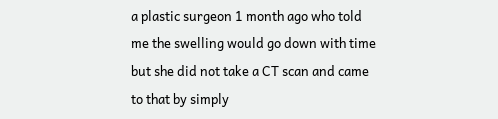a plastic surgeon 1 month ago who told me the swelling would go down with time but she did not take a CT scan and came to that by simply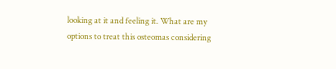looking at it and feeling it. What are my options to treat this osteomas considering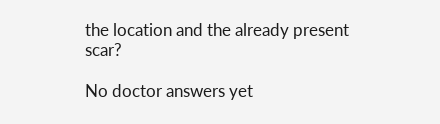the location and the already present scar?

No doctor answers yet